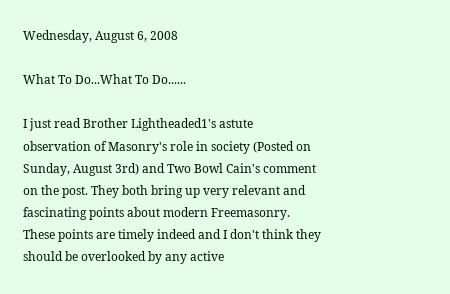Wednesday, August 6, 2008

What To Do...What To Do......

I just read Brother Lightheaded1's astute observation of Masonry's role in society (Posted on Sunday, August 3rd) and Two Bowl Cain's comment on the post. They both bring up very relevant and fascinating points about modern Freemasonry. These points are timely indeed and I don't think they should be overlooked by any active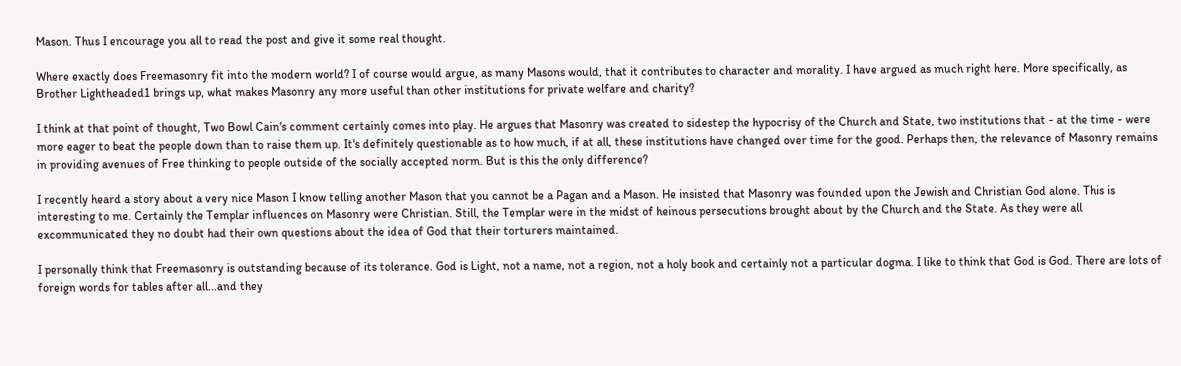Mason. Thus I encourage you all to read the post and give it some real thought.

Where exactly does Freemasonry fit into the modern world? I of course would argue, as many Masons would, that it contributes to character and morality. I have argued as much right here. More specifically, as Brother Lightheaded1 brings up, what makes Masonry any more useful than other institutions for private welfare and charity?

I think at that point of thought, Two Bowl Cain's comment certainly comes into play. He argues that Masonry was created to sidestep the hypocrisy of the Church and State, two institutions that - at the time - were more eager to beat the people down than to raise them up. It's definitely questionable as to how much, if at all, these institutions have changed over time for the good. Perhaps then, the relevance of Masonry remains in providing avenues of Free thinking to people outside of the socially accepted norm. But is this the only difference?

I recently heard a story about a very nice Mason I know telling another Mason that you cannot be a Pagan and a Mason. He insisted that Masonry was founded upon the Jewish and Christian God alone. This is interesting to me. Certainly the Templar influences on Masonry were Christian. Still, the Templar were in the midst of heinous persecutions brought about by the Church and the State. As they were all excommunicated they no doubt had their own questions about the idea of God that their torturers maintained.

I personally think that Freemasonry is outstanding because of its tolerance. God is Light, not a name, not a region, not a holy book and certainly not a particular dogma. I like to think that God is God. There are lots of foreign words for tables after all...and they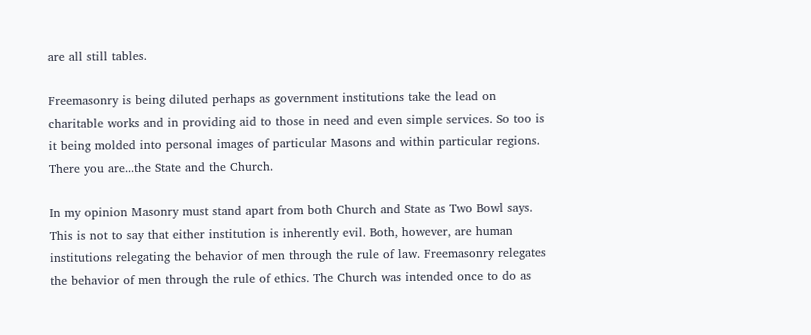are all still tables.

Freemasonry is being diluted perhaps as government institutions take the lead on charitable works and in providing aid to those in need and even simple services. So too is it being molded into personal images of particular Masons and within particular regions. There you are...the State and the Church.

In my opinion Masonry must stand apart from both Church and State as Two Bowl says. This is not to say that either institution is inherently evil. Both, however, are human institutions relegating the behavior of men through the rule of law. Freemasonry relegates the behavior of men through the rule of ethics. The Church was intended once to do as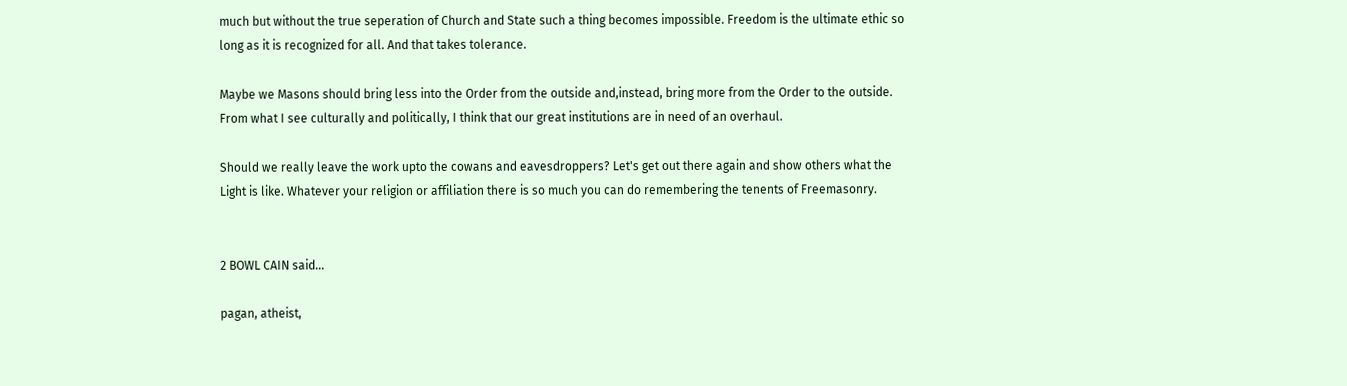much but without the true seperation of Church and State such a thing becomes impossible. Freedom is the ultimate ethic so long as it is recognized for all. And that takes tolerance.

Maybe we Masons should bring less into the Order from the outside and,instead, bring more from the Order to the outside. From what I see culturally and politically, I think that our great institutions are in need of an overhaul.

Should we really leave the work upto the cowans and eavesdroppers? Let's get out there again and show others what the Light is like. Whatever your religion or affiliation there is so much you can do remembering the tenents of Freemasonry.


2 BOWL CAIN said...

pagan, atheist,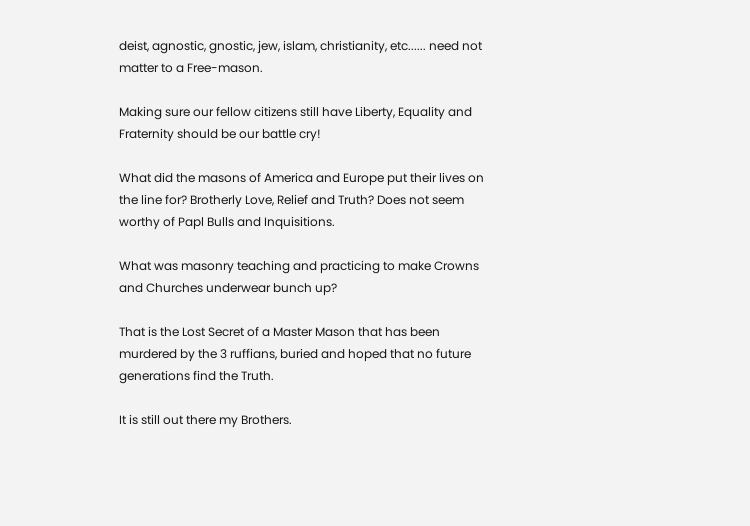deist, agnostic, gnostic, jew, islam, christianity, etc...... need not matter to a Free-mason.

Making sure our fellow citizens still have Liberty, Equality and Fraternity should be our battle cry!

What did the masons of America and Europe put their lives on the line for? Brotherly Love, Relief and Truth? Does not seem worthy of Papl Bulls and Inquisitions.

What was masonry teaching and practicing to make Crowns and Churches underwear bunch up?

That is the Lost Secret of a Master Mason that has been murdered by the 3 ruffians, buried and hoped that no future generations find the Truth.

It is still out there my Brothers.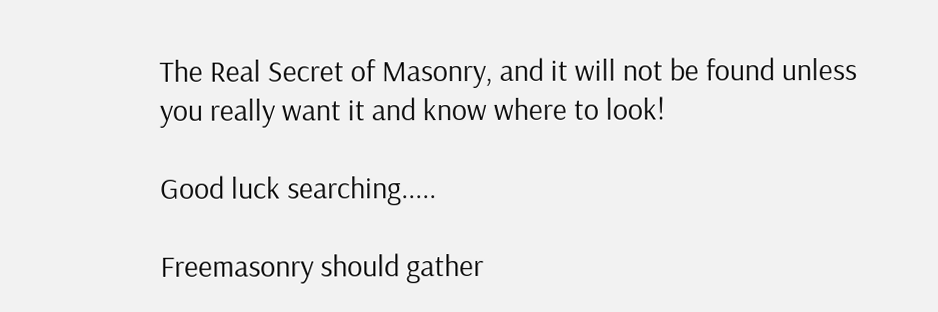The Real Secret of Masonry, and it will not be found unless you really want it and know where to look!

Good luck searching.....

Freemasonry should gather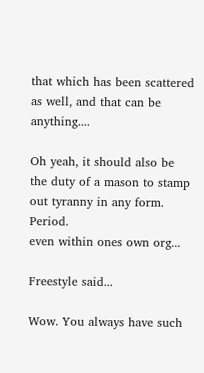that which has been scattered as well, and that can be anything....

Oh yeah, it should also be the duty of a mason to stamp out tyranny in any form. Period.
even within ones own org...

Freestyle said...

Wow. You always have such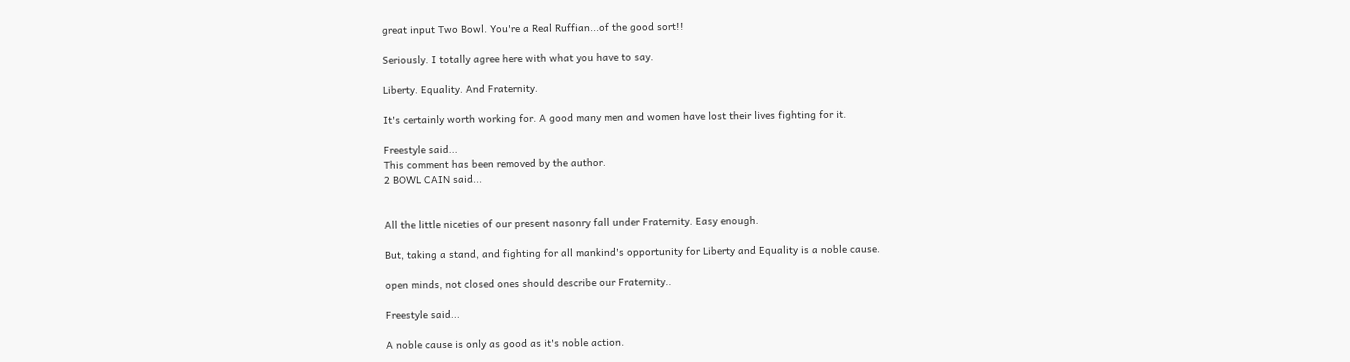great input Two Bowl. You're a Real Ruffian...of the good sort!!

Seriously. I totally agree here with what you have to say.

Liberty. Equality. And Fraternity.

It's certainly worth working for. A good many men and women have lost their lives fighting for it.

Freestyle said...
This comment has been removed by the author.
2 BOWL CAIN said...


All the little niceties of our present nasonry fall under Fraternity. Easy enough.

But, taking a stand, and fighting for all mankind's opportunity for Liberty and Equality is a noble cause.

open minds, not closed ones should describe our Fraternity..

Freestyle said...

A noble cause is only as good as it's noble action.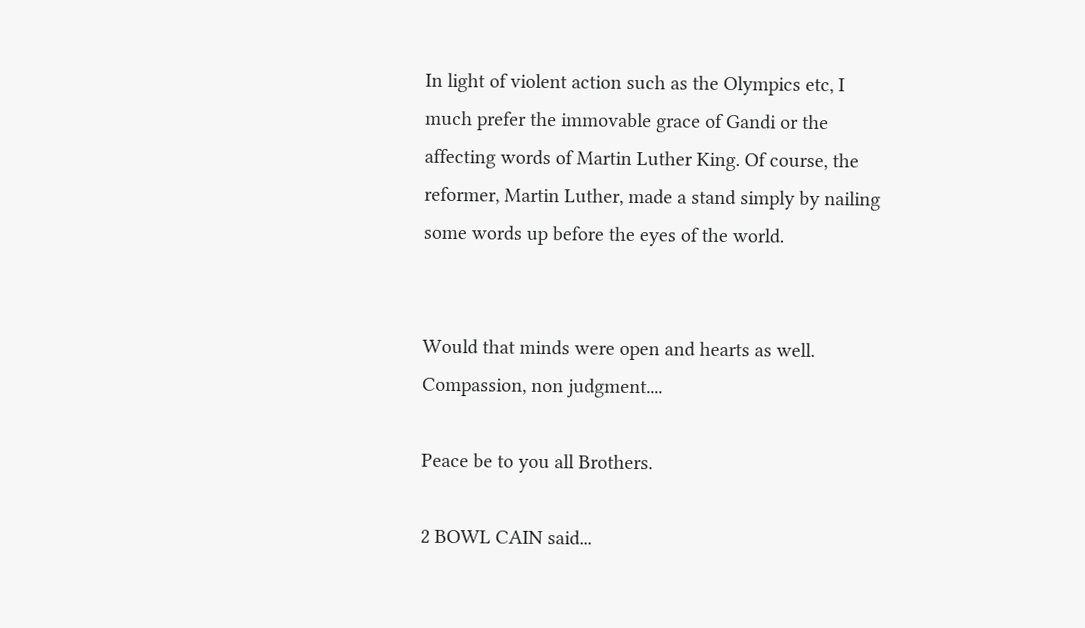In light of violent action such as the Olympics etc, I much prefer the immovable grace of Gandi or the affecting words of Martin Luther King. Of course, the reformer, Martin Luther, made a stand simply by nailing some words up before the eyes of the world.


Would that minds were open and hearts as well. Compassion, non judgment....

Peace be to you all Brothers.

2 BOWL CAIN said...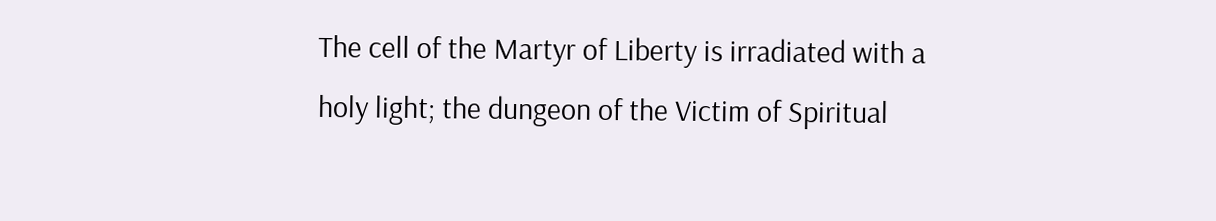The cell of the Martyr of Liberty is irradiated with a holy light; the dungeon of the Victim of Spiritual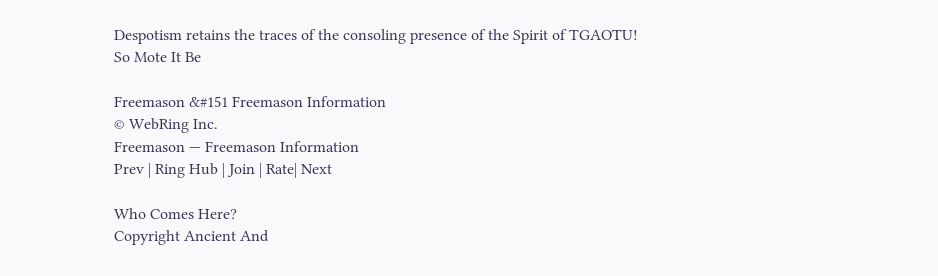Despotism retains the traces of the consoling presence of the Spirit of TGAOTU!
So Mote It Be

Freemason &#151 Freemason Information
© WebRing Inc.
Freemason — Freemason Information
Prev | Ring Hub | Join | Rate| Next

Who Comes Here?
Copyright Ancient And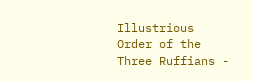Illustrious Order of the Three Ruffians -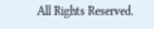All Rights Reserved.